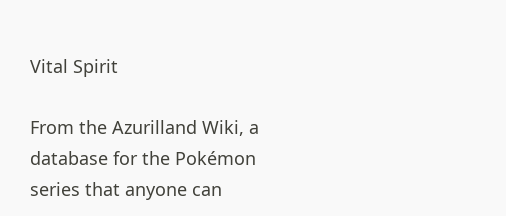Vital Spirit

From the Azurilland Wiki, a database for the Pokémon series that anyone can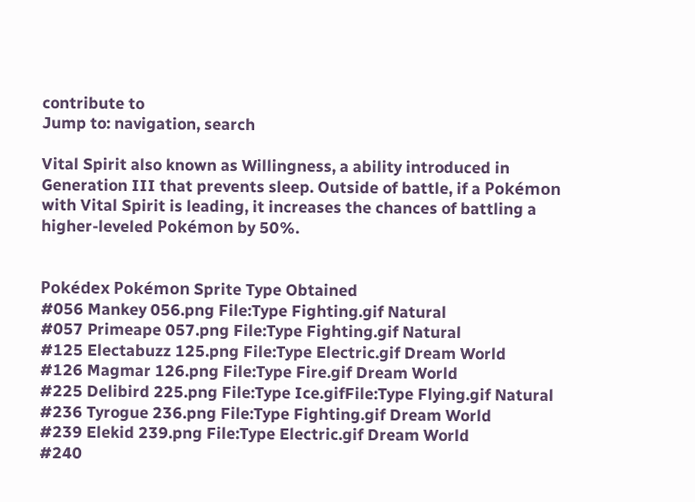contribute to
Jump to: navigation, search

Vital Spirit also known as Willingness, a ability introduced in Generation III that prevents sleep. Outside of battle, if a Pokémon with Vital Spirit is leading, it increases the chances of battling a higher-leveled Pokémon by 50%.


Pokédex Pokémon Sprite Type Obtained
#056 Mankey 056.png File:Type Fighting.gif Natural
#057 Primeape 057.png File:Type Fighting.gif Natural
#125 Electabuzz 125.png File:Type Electric.gif Dream World
#126 Magmar 126.png File:Type Fire.gif Dream World
#225 Delibird 225.png File:Type Ice.gifFile:Type Flying.gif Natural
#236 Tyrogue 236.png File:Type Fighting.gif Dream World
#239 Elekid 239.png File:Type Electric.gif Dream World
#240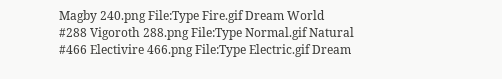Magby 240.png File:Type Fire.gif Dream World
#288 Vigoroth 288.png File:Type Normal.gif Natural
#466 Electivire 466.png File:Type Electric.gif Dream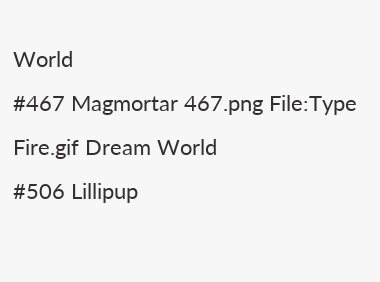World
#467 Magmortar 467.png File:Type Fire.gif Dream World
#506 Lillipup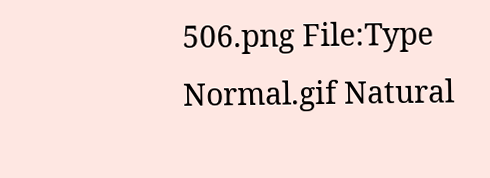506.png File:Type Normal.gif Natural